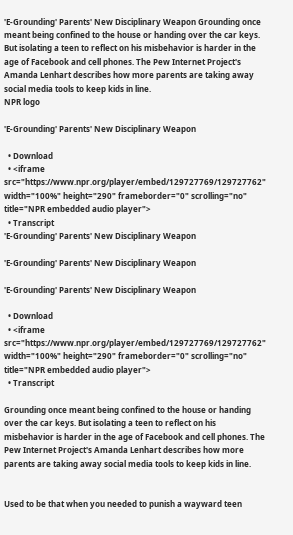'E-Grounding' Parents' New Disciplinary Weapon Grounding once meant being confined to the house or handing over the car keys. But isolating a teen to reflect on his misbehavior is harder in the age of Facebook and cell phones. The Pew Internet Project's Amanda Lenhart describes how more parents are taking away social media tools to keep kids in line.
NPR logo

'E-Grounding' Parents' New Disciplinary Weapon

  • Download
  • <iframe src="https://www.npr.org/player/embed/129727769/129727762" width="100%" height="290" frameborder="0" scrolling="no" title="NPR embedded audio player">
  • Transcript
'E-Grounding' Parents' New Disciplinary Weapon

'E-Grounding' Parents' New Disciplinary Weapon

'E-Grounding' Parents' New Disciplinary Weapon

  • Download
  • <iframe src="https://www.npr.org/player/embed/129727769/129727762" width="100%" height="290" frameborder="0" scrolling="no" title="NPR embedded audio player">
  • Transcript

Grounding once meant being confined to the house or handing over the car keys. But isolating a teen to reflect on his misbehavior is harder in the age of Facebook and cell phones. The Pew Internet Project's Amanda Lenhart describes how more parents are taking away social media tools to keep kids in line.


Used to be that when you needed to punish a wayward teen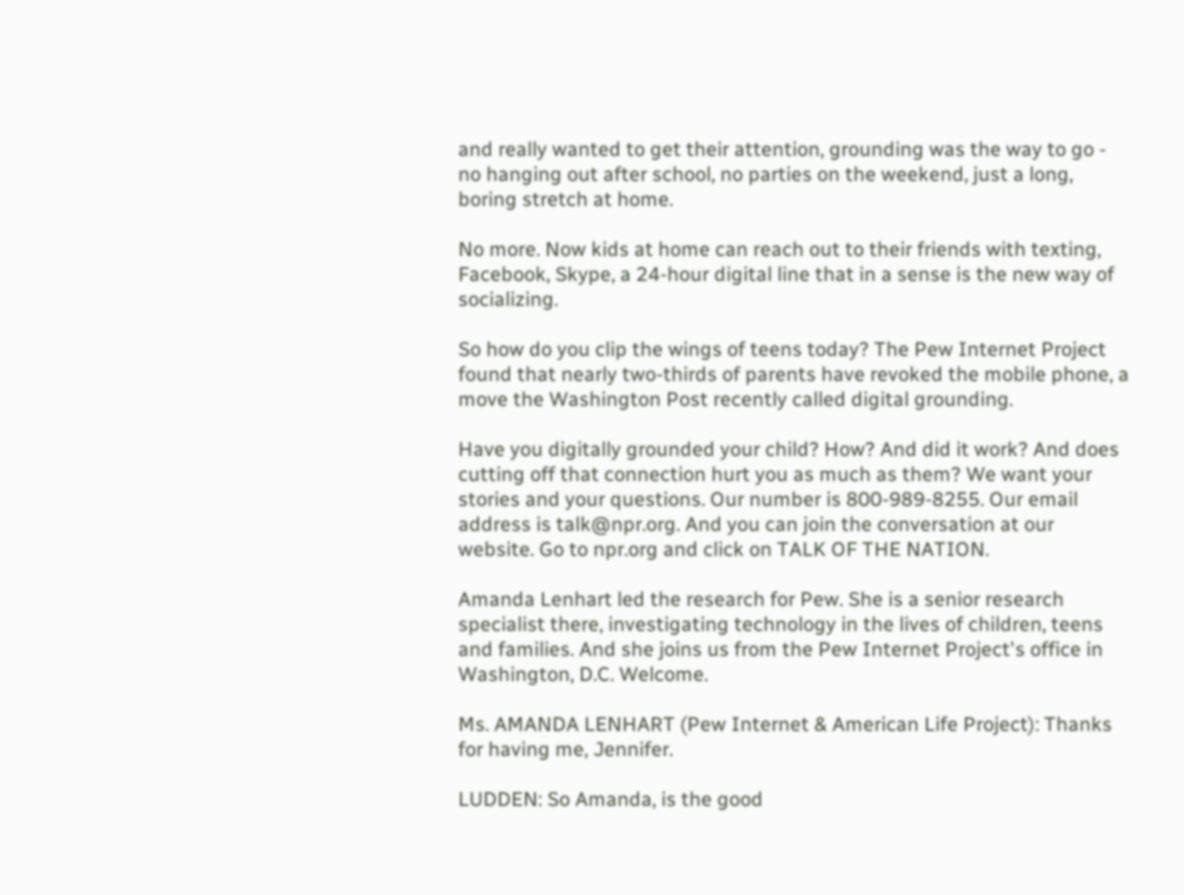and really wanted to get their attention, grounding was the way to go - no hanging out after school, no parties on the weekend, just a long, boring stretch at home.

No more. Now kids at home can reach out to their friends with texting, Facebook, Skype, a 24-hour digital line that in a sense is the new way of socializing.

So how do you clip the wings of teens today? The Pew Internet Project found that nearly two-thirds of parents have revoked the mobile phone, a move the Washington Post recently called digital grounding.

Have you digitally grounded your child? How? And did it work? And does cutting off that connection hurt you as much as them? We want your stories and your questions. Our number is 800-989-8255. Our email address is talk@npr.org. And you can join the conversation at our website. Go to npr.org and click on TALK OF THE NATION.

Amanda Lenhart led the research for Pew. She is a senior research specialist there, investigating technology in the lives of children, teens and families. And she joins us from the Pew Internet Project's office in Washington, D.C. Welcome.

Ms. AMANDA LENHART (Pew Internet & American Life Project): Thanks for having me, Jennifer.

LUDDEN: So Amanda, is the good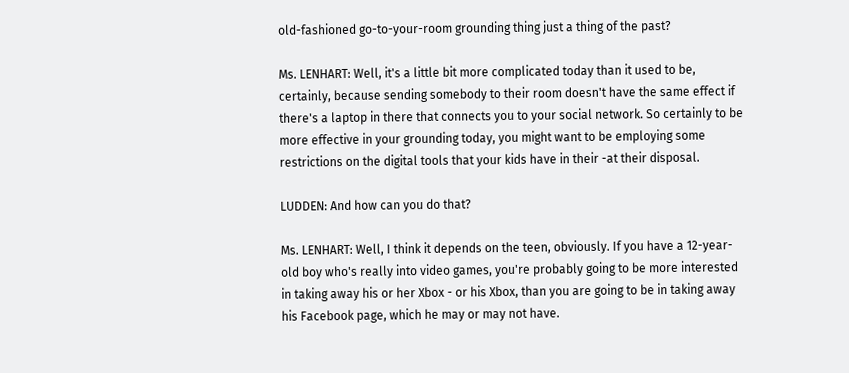old-fashioned go-to-your-room grounding thing just a thing of the past?

Ms. LENHART: Well, it's a little bit more complicated today than it used to be, certainly, because sending somebody to their room doesn't have the same effect if there's a laptop in there that connects you to your social network. So certainly to be more effective in your grounding today, you might want to be employing some restrictions on the digital tools that your kids have in their -at their disposal.

LUDDEN: And how can you do that?

Ms. LENHART: Well, I think it depends on the teen, obviously. If you have a 12-year-old boy who's really into video games, you're probably going to be more interested in taking away his or her Xbox - or his Xbox, than you are going to be in taking away his Facebook page, which he may or may not have.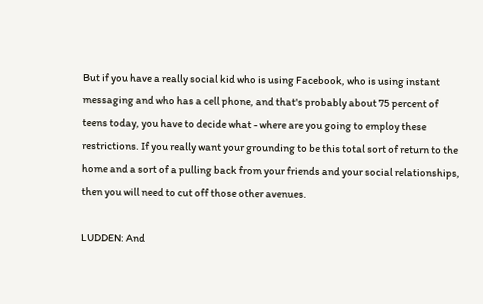But if you have a really social kid who is using Facebook, who is using instant messaging and who has a cell phone, and that's probably about 75 percent of teens today, you have to decide what - where are you going to employ these restrictions. If you really want your grounding to be this total sort of return to the home and a sort of a pulling back from your friends and your social relationships, then you will need to cut off those other avenues.

LUDDEN: And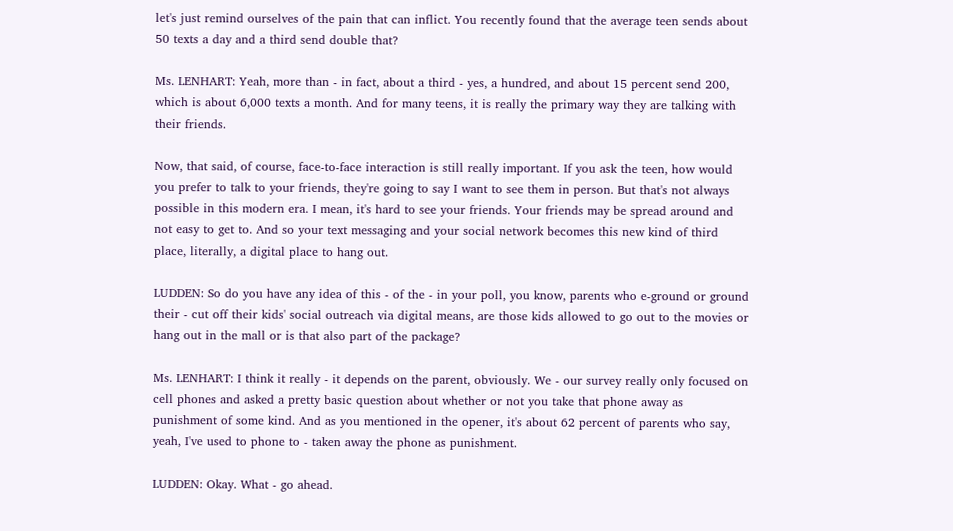let's just remind ourselves of the pain that can inflict. You recently found that the average teen sends about 50 texts a day and a third send double that?

Ms. LENHART: Yeah, more than - in fact, about a third - yes, a hundred, and about 15 percent send 200, which is about 6,000 texts a month. And for many teens, it is really the primary way they are talking with their friends.

Now, that said, of course, face-to-face interaction is still really important. If you ask the teen, how would you prefer to talk to your friends, they're going to say I want to see them in person. But that's not always possible in this modern era. I mean, it's hard to see your friends. Your friends may be spread around and not easy to get to. And so your text messaging and your social network becomes this new kind of third place, literally, a digital place to hang out.

LUDDEN: So do you have any idea of this - of the - in your poll, you know, parents who e-ground or ground their - cut off their kids' social outreach via digital means, are those kids allowed to go out to the movies or hang out in the mall or is that also part of the package?

Ms. LENHART: I think it really - it depends on the parent, obviously. We - our survey really only focused on cell phones and asked a pretty basic question about whether or not you take that phone away as punishment of some kind. And as you mentioned in the opener, it's about 62 percent of parents who say, yeah, I've used to phone to - taken away the phone as punishment.

LUDDEN: Okay. What - go ahead.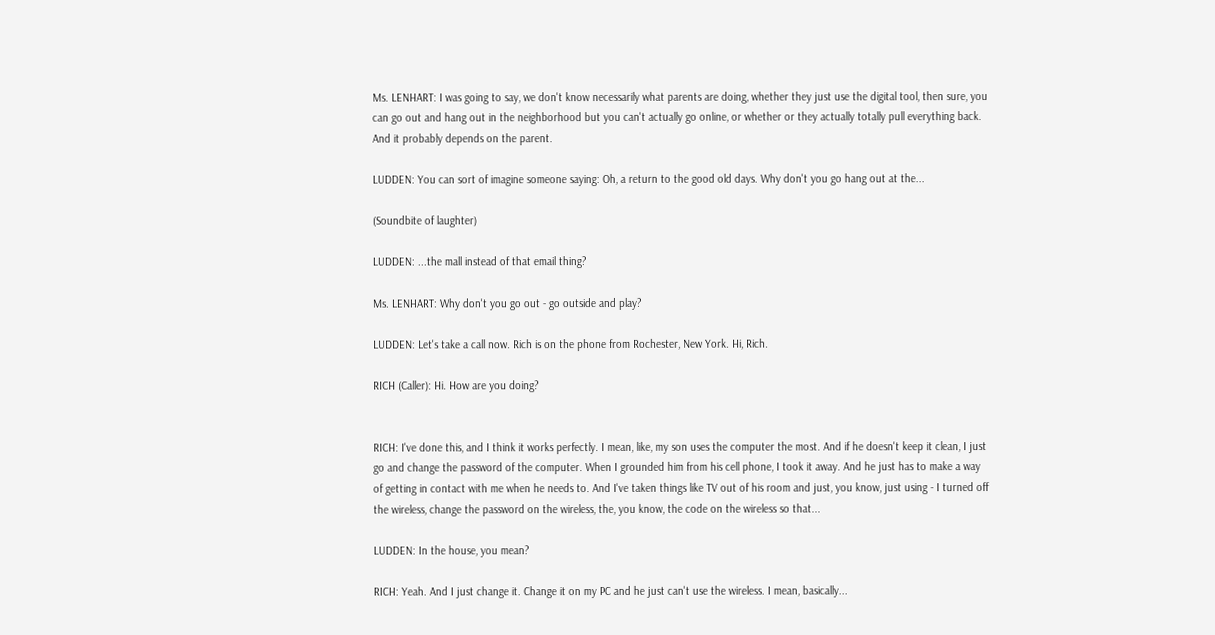Ms. LENHART: I was going to say, we don't know necessarily what parents are doing, whether they just use the digital tool, then sure, you can go out and hang out in the neighborhood but you can't actually go online, or whether or they actually totally pull everything back. And it probably depends on the parent.

LUDDEN: You can sort of imagine someone saying: Oh, a return to the good old days. Why don't you go hang out at the...

(Soundbite of laughter)

LUDDEN: ...the mall instead of that email thing?

Ms. LENHART: Why don't you go out - go outside and play?

LUDDEN: Let's take a call now. Rich is on the phone from Rochester, New York. Hi, Rich.

RICH (Caller): Hi. How are you doing?


RICH: I've done this, and I think it works perfectly. I mean, like, my son uses the computer the most. And if he doesn't keep it clean, I just go and change the password of the computer. When I grounded him from his cell phone, I took it away. And he just has to make a way of getting in contact with me when he needs to. And I've taken things like TV out of his room and just, you know, just using - I turned off the wireless, change the password on the wireless, the, you know, the code on the wireless so that...

LUDDEN: In the house, you mean?

RICH: Yeah. And I just change it. Change it on my PC and he just can't use the wireless. I mean, basically...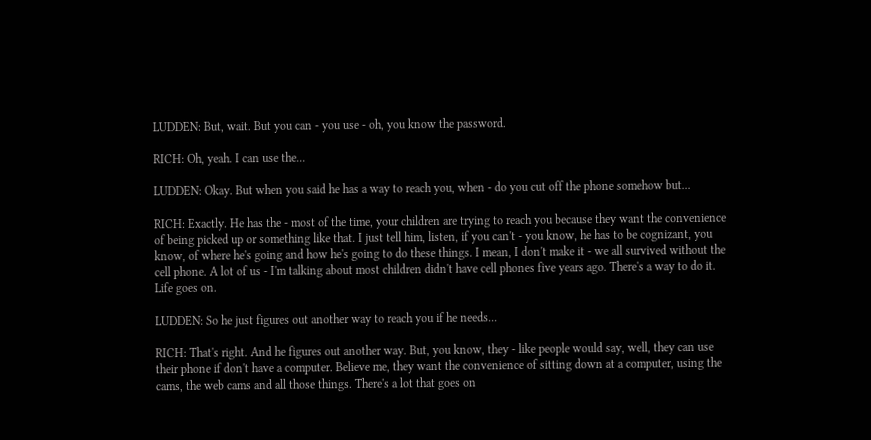LUDDEN: But, wait. But you can - you use - oh, you know the password.

RICH: Oh, yeah. I can use the...

LUDDEN: Okay. But when you said he has a way to reach you, when - do you cut off the phone somehow but...

RICH: Exactly. He has the - most of the time, your children are trying to reach you because they want the convenience of being picked up or something like that. I just tell him, listen, if you can't - you know, he has to be cognizant, you know, of where he's going and how he's going to do these things. I mean, I don't make it - we all survived without the cell phone. A lot of us - I'm talking about most children didn't have cell phones five years ago. There's a way to do it. Life goes on.

LUDDEN: So he just figures out another way to reach you if he needs...

RICH: That's right. And he figures out another way. But, you know, they - like people would say, well, they can use their phone if don't have a computer. Believe me, they want the convenience of sitting down at a computer, using the cams, the web cams and all those things. There's a lot that goes on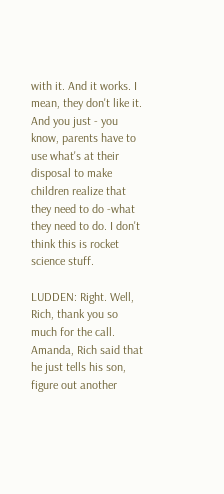with it. And it works. I mean, they don't like it. And you just - you know, parents have to use what's at their disposal to make children realize that they need to do -what they need to do. I don't think this is rocket science stuff.

LUDDEN: Right. Well, Rich, thank you so much for the call. Amanda, Rich said that he just tells his son, figure out another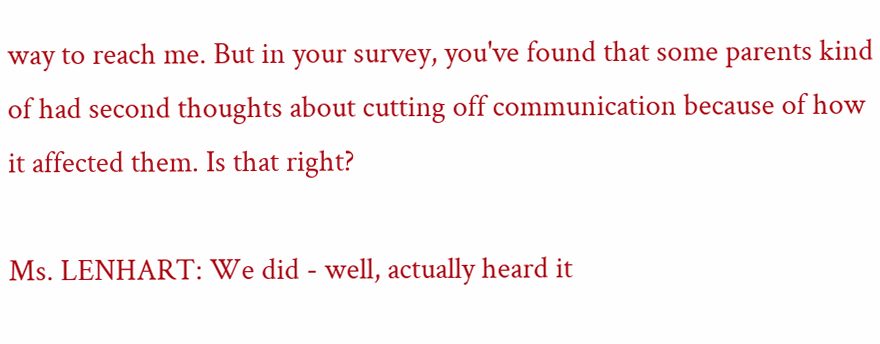way to reach me. But in your survey, you've found that some parents kind of had second thoughts about cutting off communication because of how it affected them. Is that right?

Ms. LENHART: We did - well, actually heard it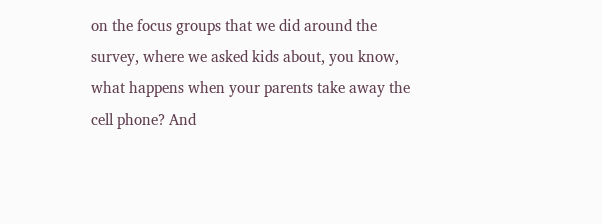on the focus groups that we did around the survey, where we asked kids about, you know, what happens when your parents take away the cell phone? And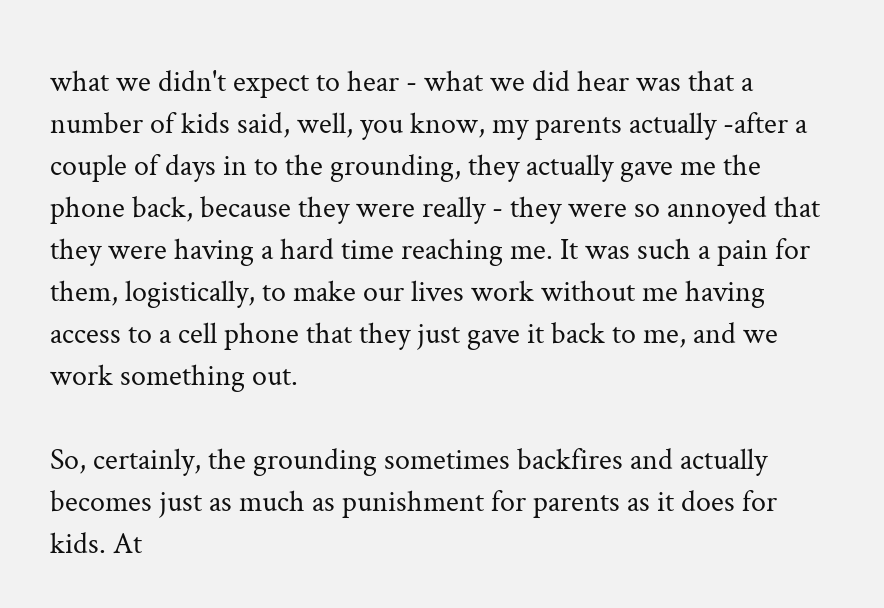what we didn't expect to hear - what we did hear was that a number of kids said, well, you know, my parents actually -after a couple of days in to the grounding, they actually gave me the phone back, because they were really - they were so annoyed that they were having a hard time reaching me. It was such a pain for them, logistically, to make our lives work without me having access to a cell phone that they just gave it back to me, and we work something out.

So, certainly, the grounding sometimes backfires and actually becomes just as much as punishment for parents as it does for kids. At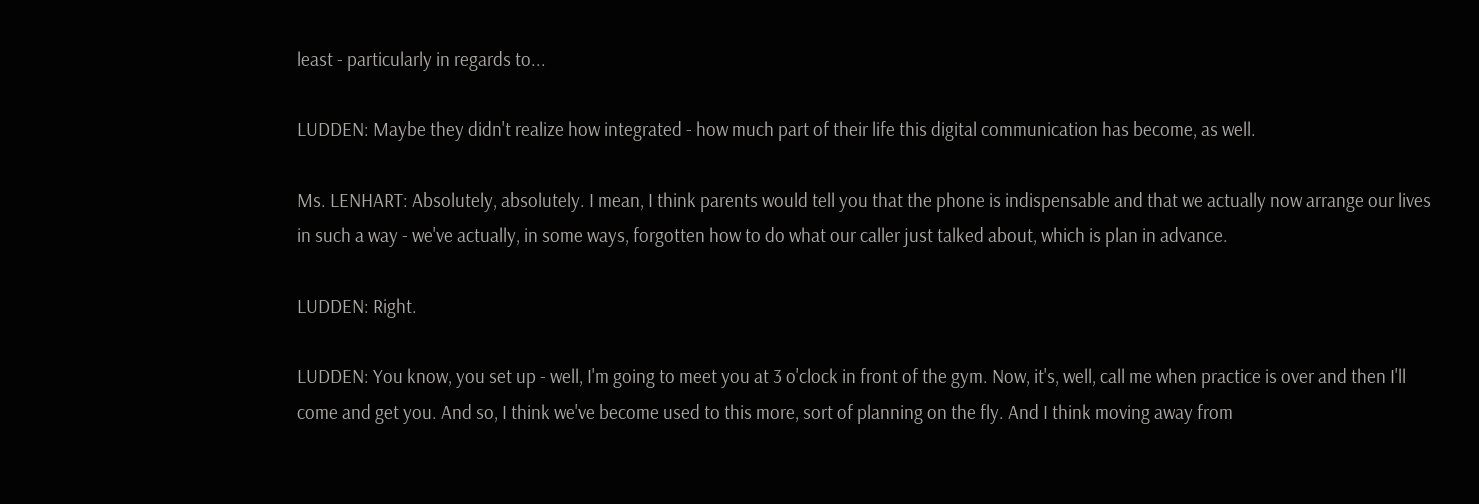least - particularly in regards to...

LUDDEN: Maybe they didn't realize how integrated - how much part of their life this digital communication has become, as well.

Ms. LENHART: Absolutely, absolutely. I mean, I think parents would tell you that the phone is indispensable and that we actually now arrange our lives in such a way - we've actually, in some ways, forgotten how to do what our caller just talked about, which is plan in advance.

LUDDEN: Right.

LUDDEN: You know, you set up - well, I'm going to meet you at 3 o'clock in front of the gym. Now, it's, well, call me when practice is over and then I'll come and get you. And so, I think we've become used to this more, sort of planning on the fly. And I think moving away from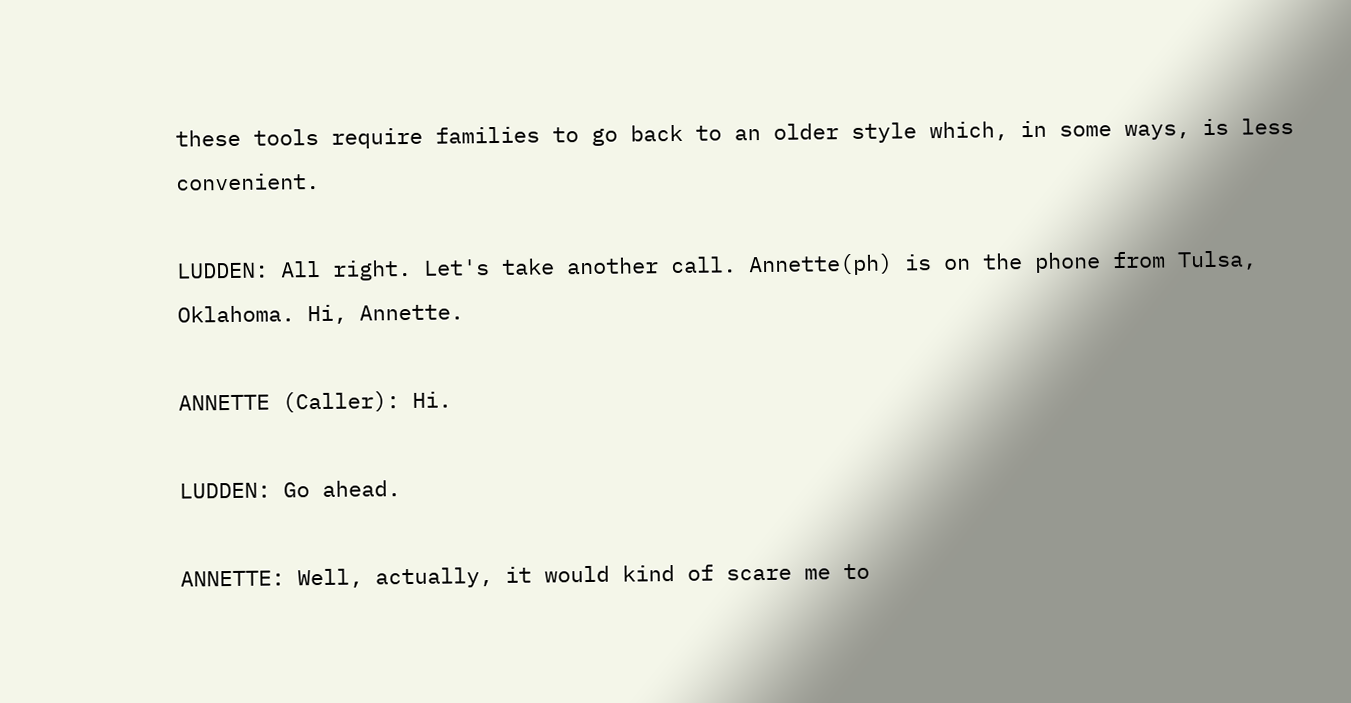these tools require families to go back to an older style which, in some ways, is less convenient.

LUDDEN: All right. Let's take another call. Annette(ph) is on the phone from Tulsa, Oklahoma. Hi, Annette.

ANNETTE (Caller): Hi.

LUDDEN: Go ahead.

ANNETTE: Well, actually, it would kind of scare me to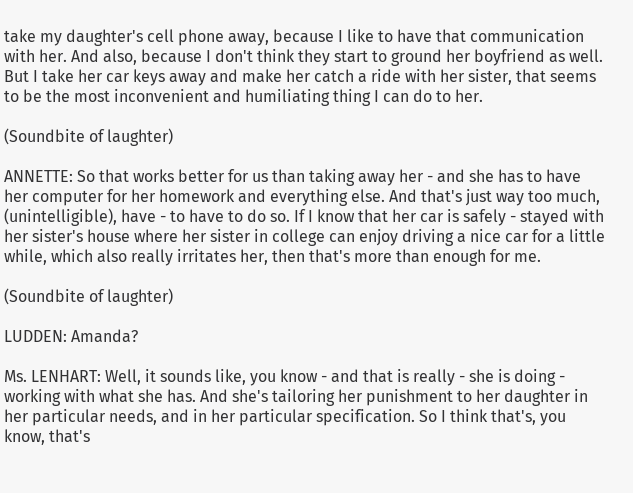take my daughter's cell phone away, because I like to have that communication with her. And also, because I don't think they start to ground her boyfriend as well. But I take her car keys away and make her catch a ride with her sister, that seems to be the most inconvenient and humiliating thing I can do to her.

(Soundbite of laughter)

ANNETTE: So that works better for us than taking away her - and she has to have her computer for her homework and everything else. And that's just way too much, (unintelligible), have - to have to do so. If I know that her car is safely - stayed with her sister's house where her sister in college can enjoy driving a nice car for a little while, which also really irritates her, then that's more than enough for me.

(Soundbite of laughter)

LUDDEN: Amanda?

Ms. LENHART: Well, it sounds like, you know - and that is really - she is doing - working with what she has. And she's tailoring her punishment to her daughter in her particular needs, and in her particular specification. So I think that's, you know, that's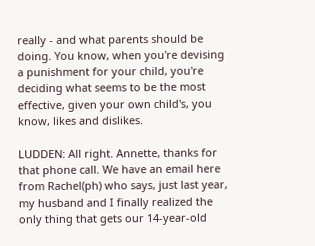really - and what parents should be doing. You know, when you're devising a punishment for your child, you're deciding what seems to be the most effective, given your own child's, you know, likes and dislikes.

LUDDEN: All right. Annette, thanks for that phone call. We have an email here from Rachel(ph) who says, just last year, my husband and I finally realized the only thing that gets our 14-year-old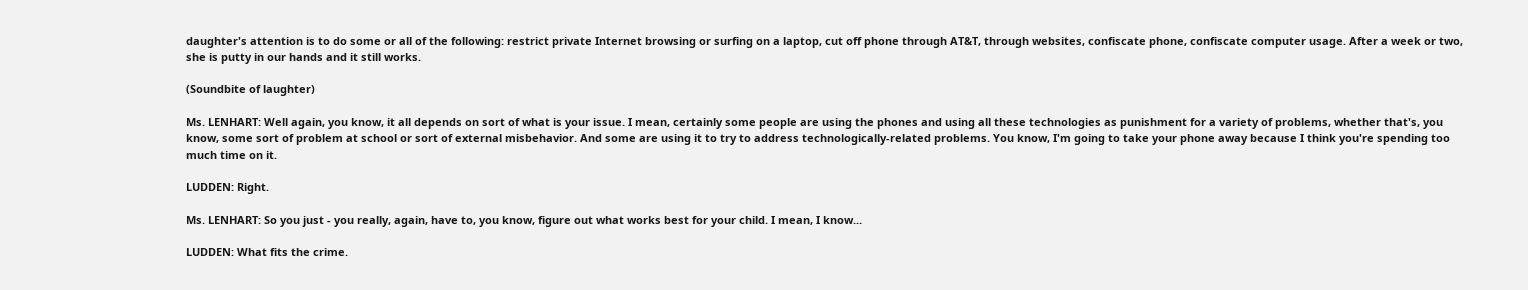daughter's attention is to do some or all of the following: restrict private Internet browsing or surfing on a laptop, cut off phone through AT&T, through websites, confiscate phone, confiscate computer usage. After a week or two, she is putty in our hands and it still works.

(Soundbite of laughter)

Ms. LENHART: Well again, you know, it all depends on sort of what is your issue. I mean, certainly some people are using the phones and using all these technologies as punishment for a variety of problems, whether that's, you know, some sort of problem at school or sort of external misbehavior. And some are using it to try to address technologically-related problems. You know, I'm going to take your phone away because I think you're spending too much time on it.

LUDDEN: Right.

Ms. LENHART: So you just - you really, again, have to, you know, figure out what works best for your child. I mean, I know...

LUDDEN: What fits the crime.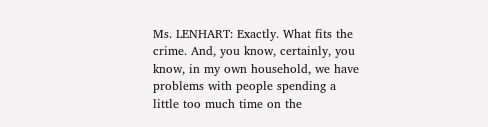Ms. LENHART: Exactly. What fits the crime. And, you know, certainly, you know, in my own household, we have problems with people spending a little too much time on the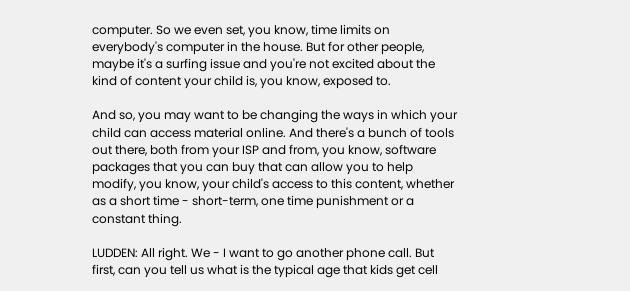computer. So we even set, you know, time limits on everybody's computer in the house. But for other people, maybe it's a surfing issue and you're not excited about the kind of content your child is, you know, exposed to.

And so, you may want to be changing the ways in which your child can access material online. And there's a bunch of tools out there, both from your ISP and from, you know, software packages that you can buy that can allow you to help modify, you know, your child's access to this content, whether as a short time - short-term, one time punishment or a constant thing.

LUDDEN: All right. We - I want to go another phone call. But first, can you tell us what is the typical age that kids get cell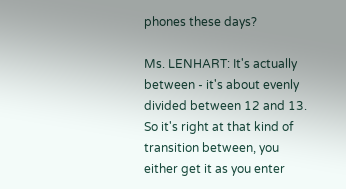phones these days?

Ms. LENHART: It's actually between - it's about evenly divided between 12 and 13. So it's right at that kind of transition between, you either get it as you enter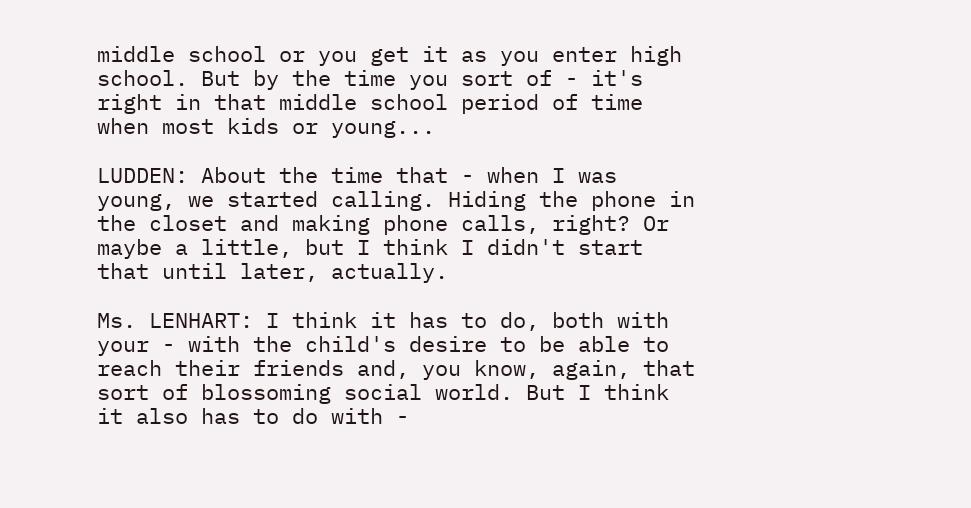middle school or you get it as you enter high school. But by the time you sort of - it's right in that middle school period of time when most kids or young...

LUDDEN: About the time that - when I was young, we started calling. Hiding the phone in the closet and making phone calls, right? Or maybe a little, but I think I didn't start that until later, actually.

Ms. LENHART: I think it has to do, both with your - with the child's desire to be able to reach their friends and, you know, again, that sort of blossoming social world. But I think it also has to do with -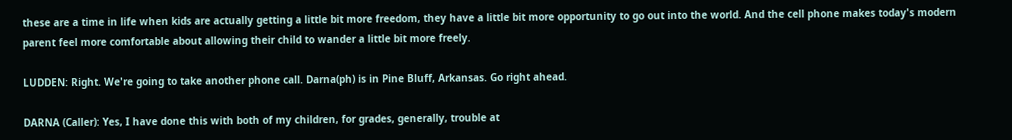these are a time in life when kids are actually getting a little bit more freedom, they have a little bit more opportunity to go out into the world. And the cell phone makes today's modern parent feel more comfortable about allowing their child to wander a little bit more freely.

LUDDEN: Right. We're going to take another phone call. Darna(ph) is in Pine Bluff, Arkansas. Go right ahead.

DARNA (Caller): Yes, I have done this with both of my children, for grades, generally, trouble at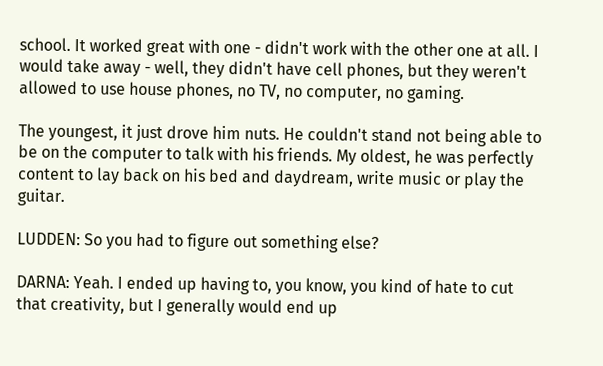school. It worked great with one - didn't work with the other one at all. I would take away - well, they didn't have cell phones, but they weren't allowed to use house phones, no TV, no computer, no gaming.

The youngest, it just drove him nuts. He couldn't stand not being able to be on the computer to talk with his friends. My oldest, he was perfectly content to lay back on his bed and daydream, write music or play the guitar.

LUDDEN: So you had to figure out something else?

DARNA: Yeah. I ended up having to, you know, you kind of hate to cut that creativity, but I generally would end up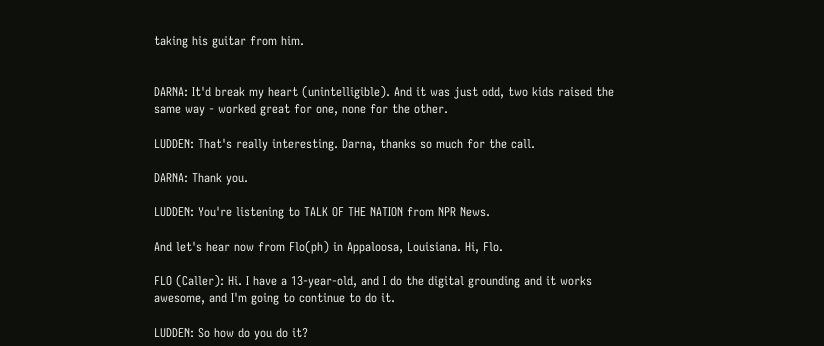taking his guitar from him.


DARNA: It'd break my heart (unintelligible). And it was just odd, two kids raised the same way - worked great for one, none for the other.

LUDDEN: That's really interesting. Darna, thanks so much for the call.

DARNA: Thank you.

LUDDEN: You're listening to TALK OF THE NATION from NPR News.

And let's hear now from Flo(ph) in Appaloosa, Louisiana. Hi, Flo.

FLO (Caller): Hi. I have a 13-year-old, and I do the digital grounding and it works awesome, and I'm going to continue to do it.

LUDDEN: So how do you do it?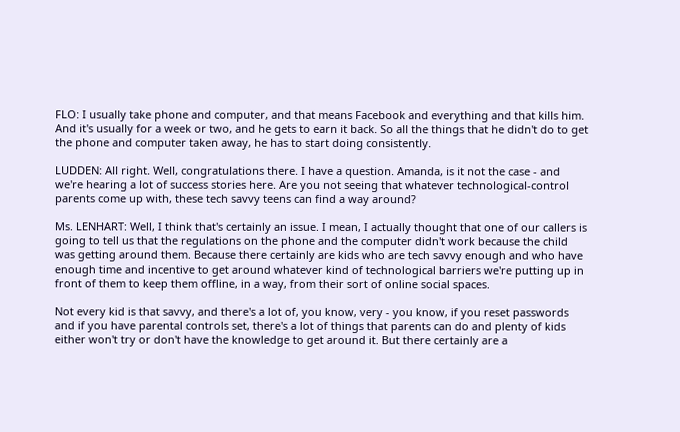FLO: I usually take phone and computer, and that means Facebook and everything and that kills him. And it's usually for a week or two, and he gets to earn it back. So all the things that he didn't do to get the phone and computer taken away, he has to start doing consistently.

LUDDEN: All right. Well, congratulations there. I have a question. Amanda, is it not the case - and we're hearing a lot of success stories here. Are you not seeing that whatever technological-control parents come up with, these tech savvy teens can find a way around?

Ms. LENHART: Well, I think that's certainly an issue. I mean, I actually thought that one of our callers is going to tell us that the regulations on the phone and the computer didn't work because the child was getting around them. Because there certainly are kids who are tech savvy enough and who have enough time and incentive to get around whatever kind of technological barriers we're putting up in front of them to keep them offline, in a way, from their sort of online social spaces.

Not every kid is that savvy, and there's a lot of, you know, very - you know, if you reset passwords and if you have parental controls set, there's a lot of things that parents can do and plenty of kids either won't try or don't have the knowledge to get around it. But there certainly are a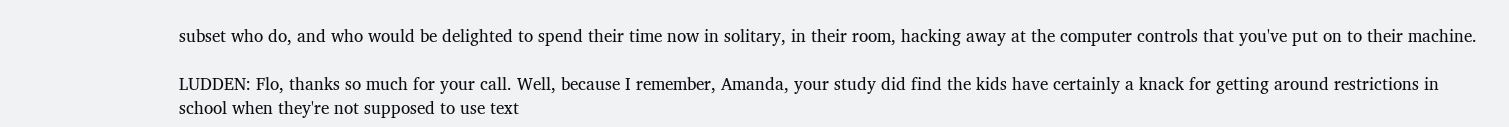subset who do, and who would be delighted to spend their time now in solitary, in their room, hacking away at the computer controls that you've put on to their machine.

LUDDEN: Flo, thanks so much for your call. Well, because I remember, Amanda, your study did find the kids have certainly a knack for getting around restrictions in school when they're not supposed to use text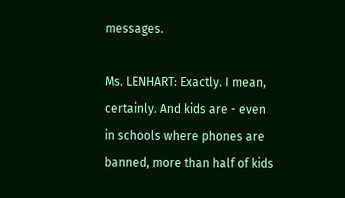messages.

Ms. LENHART: Exactly. I mean, certainly. And kids are - even in schools where phones are banned, more than half of kids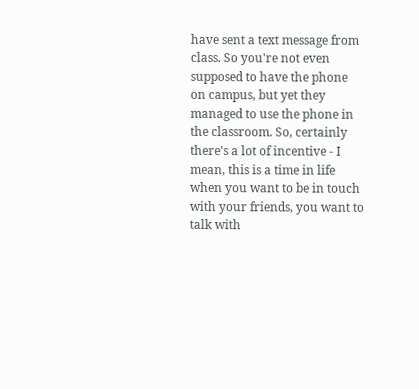have sent a text message from class. So you're not even supposed to have the phone on campus, but yet they managed to use the phone in the classroom. So, certainly there's a lot of incentive - I mean, this is a time in life when you want to be in touch with your friends, you want to talk with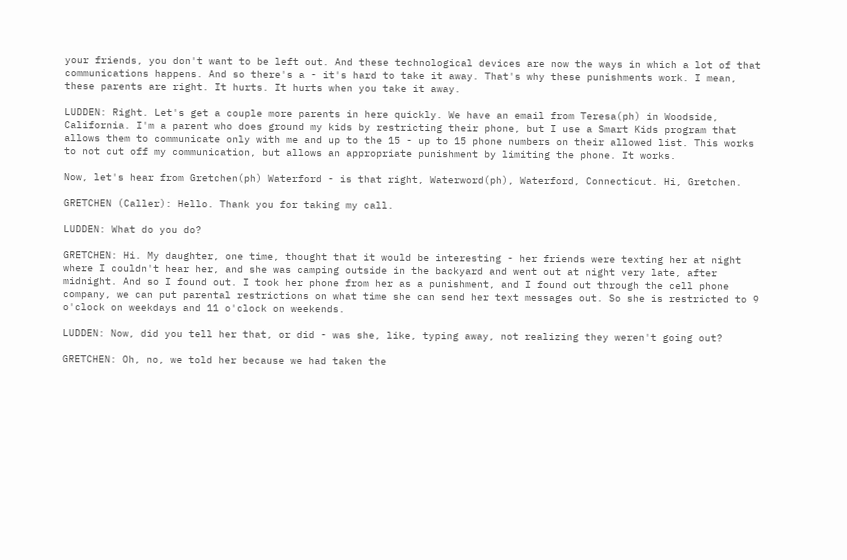your friends, you don't want to be left out. And these technological devices are now the ways in which a lot of that communications happens. And so there's a - it's hard to take it away. That's why these punishments work. I mean, these parents are right. It hurts. It hurts when you take it away.

LUDDEN: Right. Let's get a couple more parents in here quickly. We have an email from Teresa(ph) in Woodside, California. I'm a parent who does ground my kids by restricting their phone, but I use a Smart Kids program that allows them to communicate only with me and up to the 15 - up to 15 phone numbers on their allowed list. This works to not cut off my communication, but allows an appropriate punishment by limiting the phone. It works.

Now, let's hear from Gretchen(ph) Waterford - is that right, Waterword(ph), Waterford, Connecticut. Hi, Gretchen.

GRETCHEN (Caller): Hello. Thank you for taking my call.

LUDDEN: What do you do?

GRETCHEN: Hi. My daughter, one time, thought that it would be interesting - her friends were texting her at night where I couldn't hear her, and she was camping outside in the backyard and went out at night very late, after midnight. And so I found out. I took her phone from her as a punishment, and I found out through the cell phone company, we can put parental restrictions on what time she can send her text messages out. So she is restricted to 9 o'clock on weekdays and 11 o'clock on weekends.

LUDDEN: Now, did you tell her that, or did - was she, like, typing away, not realizing they weren't going out?

GRETCHEN: Oh, no, we told her because we had taken the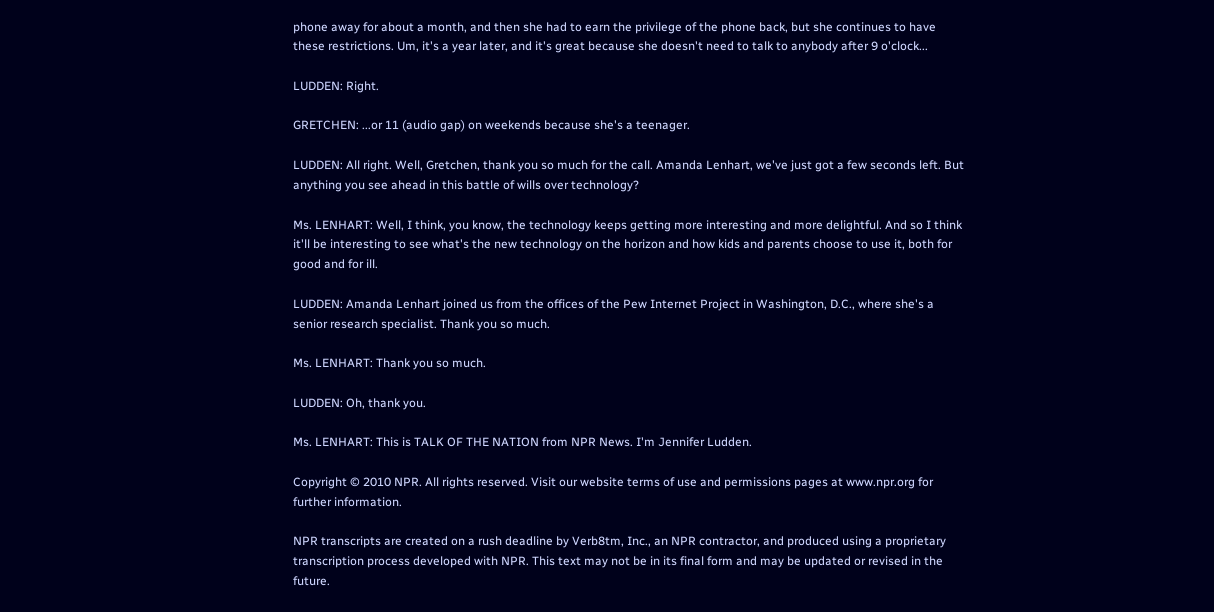phone away for about a month, and then she had to earn the privilege of the phone back, but she continues to have these restrictions. Um, it's a year later, and it's great because she doesn't need to talk to anybody after 9 o'clock...

LUDDEN: Right.

GRETCHEN: ...or 11 (audio gap) on weekends because she's a teenager.

LUDDEN: All right. Well, Gretchen, thank you so much for the call. Amanda Lenhart, we've just got a few seconds left. But anything you see ahead in this battle of wills over technology?

Ms. LENHART: Well, I think, you know, the technology keeps getting more interesting and more delightful. And so I think it'll be interesting to see what's the new technology on the horizon and how kids and parents choose to use it, both for good and for ill.

LUDDEN: Amanda Lenhart joined us from the offices of the Pew Internet Project in Washington, D.C., where she's a senior research specialist. Thank you so much.

Ms. LENHART: Thank you so much.

LUDDEN: Oh, thank you.

Ms. LENHART: This is TALK OF THE NATION from NPR News. I'm Jennifer Ludden.

Copyright © 2010 NPR. All rights reserved. Visit our website terms of use and permissions pages at www.npr.org for further information.

NPR transcripts are created on a rush deadline by Verb8tm, Inc., an NPR contractor, and produced using a proprietary transcription process developed with NPR. This text may not be in its final form and may be updated or revised in the future.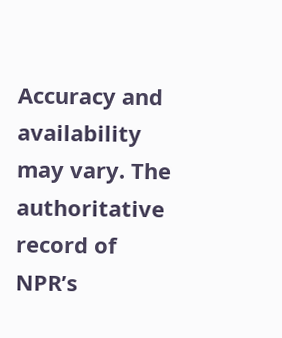Accuracy and availability may vary. The authoritative record of NPR’s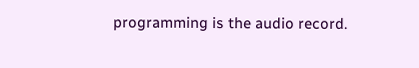programming is the audio record.